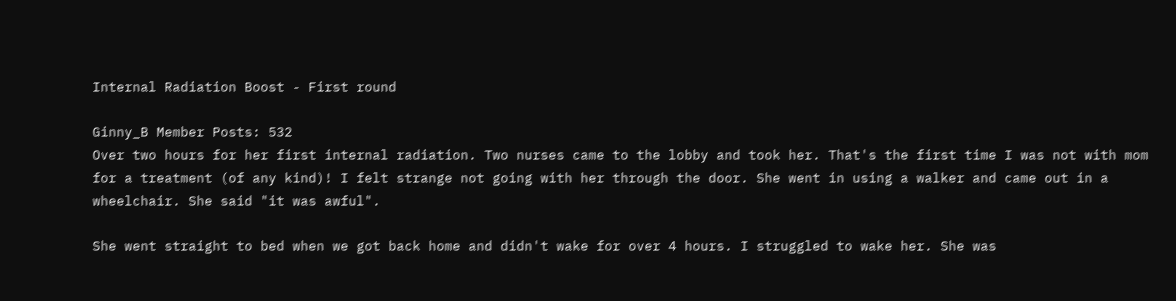Internal Radiation Boost - First round

Ginny_B Member Posts: 532
Over two hours for her first internal radiation. Two nurses came to the lobby and took her. That's the first time I was not with mom for a treatment (of any kind)! I felt strange not going with her through the door. She went in using a walker and came out in a wheelchair. She said "it was awful".

She went straight to bed when we got back home and didn't wake for over 4 hours. I struggled to wake her. She was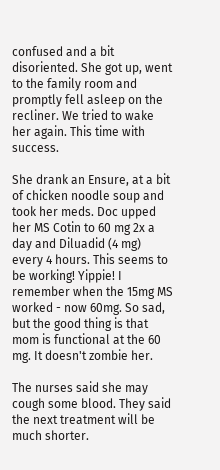confused and a bit disoriented. She got up, went to the family room and promptly fell asleep on the recliner. We tried to wake her again. This time with success.

She drank an Ensure, at a bit of chicken noodle soup and took her meds. Doc upped her MS Cotin to 60 mg 2x a day and Diluadid (4 mg) every 4 hours. This seems to be working! Yippie! I remember when the 15mg MS worked - now 60mg. So sad, but the good thing is that mom is functional at the 60 mg. It doesn't zombie her.

The nurses said she may cough some blood. They said the next treatment will be much shorter.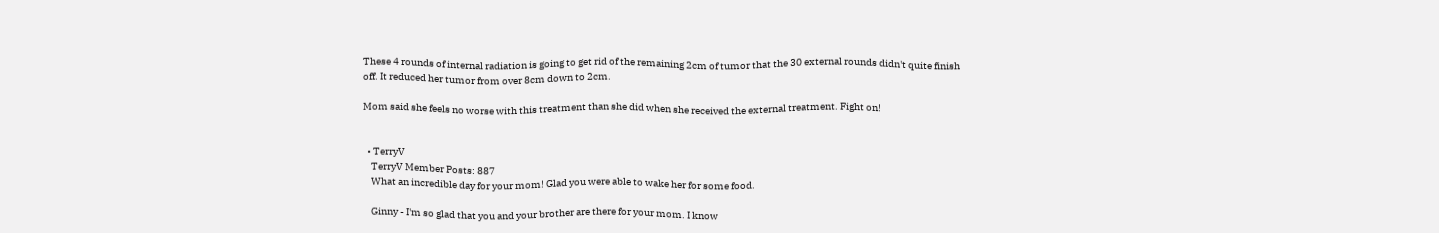These 4 rounds of internal radiation is going to get rid of the remaining 2cm of tumor that the 30 external rounds didn't quite finish off. It reduced her tumor from over 8cm down to 2cm.

Mom said she feels no worse with this treatment than she did when she received the external treatment. Fight on!


  • TerryV
    TerryV Member Posts: 887
    What an incredible day for your mom! Glad you were able to wake her for some food.

    Ginny - I'm so glad that you and your brother are there for your mom. I know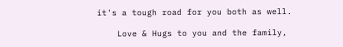it's a tough road for you both as well.

    Love & Hugs to you and the family,